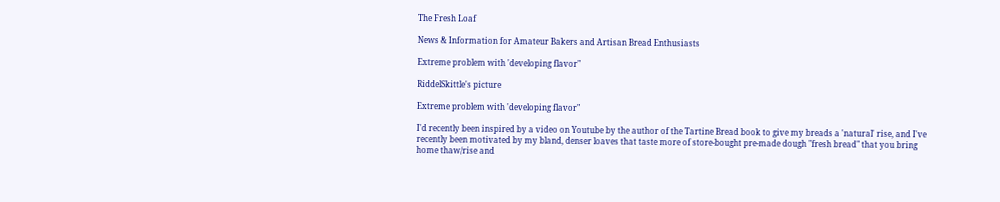The Fresh Loaf

News & Information for Amateur Bakers and Artisan Bread Enthusiasts

Extreme problem with 'developing flavor"

RiddelSkittle's picture

Extreme problem with 'developing flavor"

I'd recently been inspired by a video on Youtube by the author of the Tartine Bread book to give my breads a 'natural' rise, and I've recently been motivated by my bland, denser loaves that taste more of store-bought pre-made dough "fresh bread" that you bring home thaw/rise and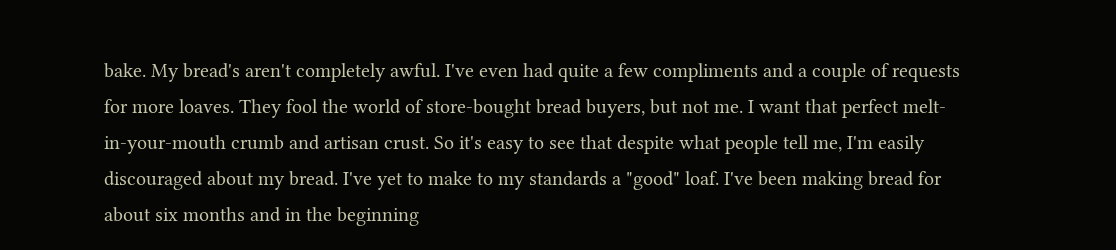bake. My bread's aren't completely awful. I've even had quite a few compliments and a couple of requests for more loaves. They fool the world of store-bought bread buyers, but not me. I want that perfect melt-in-your-mouth crumb and artisan crust. So it's easy to see that despite what people tell me, I'm easily discouraged about my bread. I've yet to make to my standards a "good" loaf. I've been making bread for about six months and in the beginning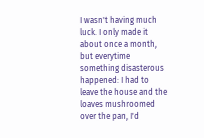I wasn't having much luck. I only made it about once a month, but everytime something disasterous happened: I had to leave the house and the loaves mushroomed over the pan, I'd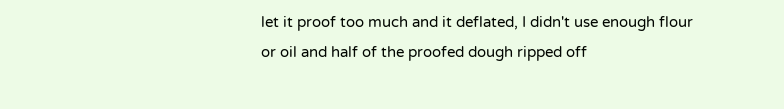let it proof too much and it deflated, I didn't use enough flour or oil and half of the proofed dough ripped off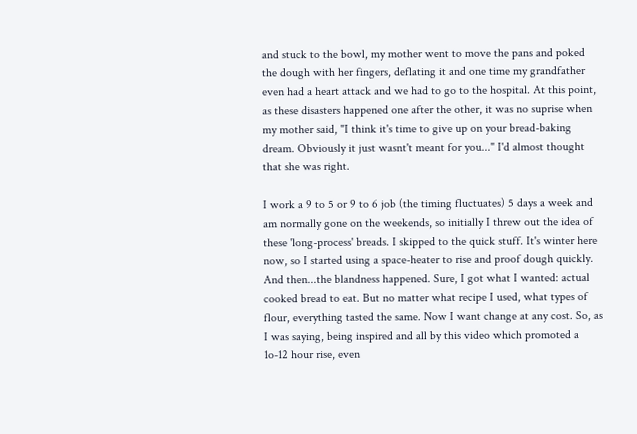and stuck to the bowl, my mother went to move the pans and poked the dough with her fingers, deflating it and one time my grandfather even had a heart attack and we had to go to the hospital. At this point, as these disasters happened one after the other, it was no suprise when my mother said, "I think it's time to give up on your bread-baking dream. Obviously it just wasnt't meant for you..." I'd almost thought that she was right.

I work a 9 to 5 or 9 to 6 job (the timing fluctuates) 5 days a week and am normally gone on the weekends, so initially I threw out the idea of these 'long-process' breads. I skipped to the quick stuff. It's winter here now, so I started using a space-heater to rise and proof dough quickly. And then...the blandness happened. Sure, I got what I wanted: actual cooked bread to eat. But no matter what recipe I used, what types of flour, everything tasted the same. Now I want change at any cost. So, as I was saying, being inspired and all by this video which promoted a 1o-12 hour rise, even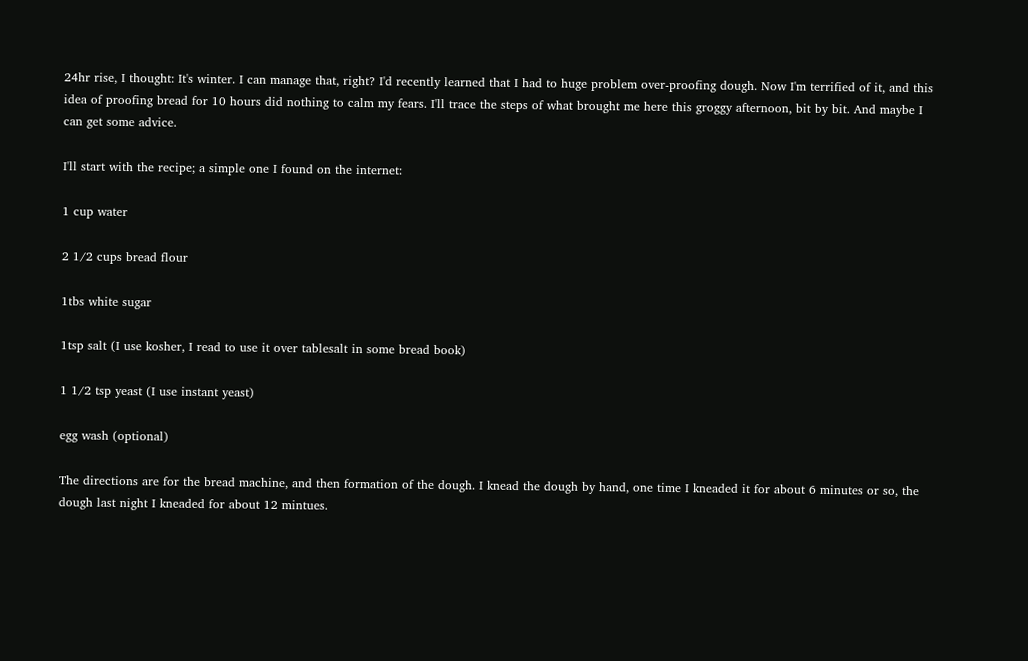24hr rise, I thought: It's winter. I can manage that, right? I'd recently learned that I had to huge problem over-proofing dough. Now I'm terrified of it, and this idea of proofing bread for 10 hours did nothing to calm my fears. I'll trace the steps of what brought me here this groggy afternoon, bit by bit. And maybe I can get some advice.

I'll start with the recipe; a simple one I found on the internet:

1 cup water

2 1/2 cups bread flour

1tbs white sugar

1tsp salt (I use kosher, I read to use it over tablesalt in some bread book)

1 1/2 tsp yeast (I use instant yeast)

egg wash (optional)

The directions are for the bread machine, and then formation of the dough. I knead the dough by hand, one time I kneaded it for about 6 minutes or so, the dough last night I kneaded for about 12 mintues.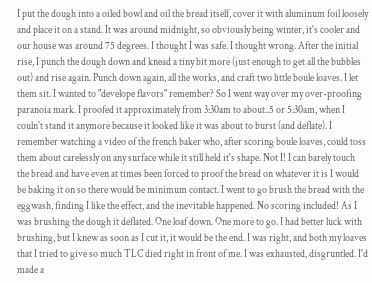I put the dough into a oiled bowl and oil the bread itself, cover it with aluminum foil loosely and place it on a stand. It was around midnight, so obviously being winter, it's cooler and our house was around 75 degrees. I thought I was safe. I thought wrong. After the initial rise, I punch the dough down and knead a tiny bit more (just enough to get all the bubbles out) and rise again. Punch down again, all the works, and craft two little boule loaves. I let them sit. I wanted to "develope flavors" remember? So I went way over my over-proofing paranoia mark. I proofed it approximately from 3:30am to about..5 or 5:30am, when I couln't stand it anymore because it looked like it was about to burst (and deflate). I remember watching a video of the french baker who, after scoring boule loaves, could toss them about carelessly on any surface while it still held it's shape. Not I! I can barely touch the bread and have even at times been forced to proof the bread on whatever it is I would be baking it on so there would be minimum contact. I went to go brush the bread with the eggwash, finding I like the effect, and the inevitable happened. No scoring included! As I was brushing the dough it deflated. One loaf down. One more to go. I had better luck with brushing, but I knew as soon as I cut it, it would be the end. I was right, and both my loaves that I tried to give so much TLC died right in front of me. I was exhausted, disgruntled. I'd made a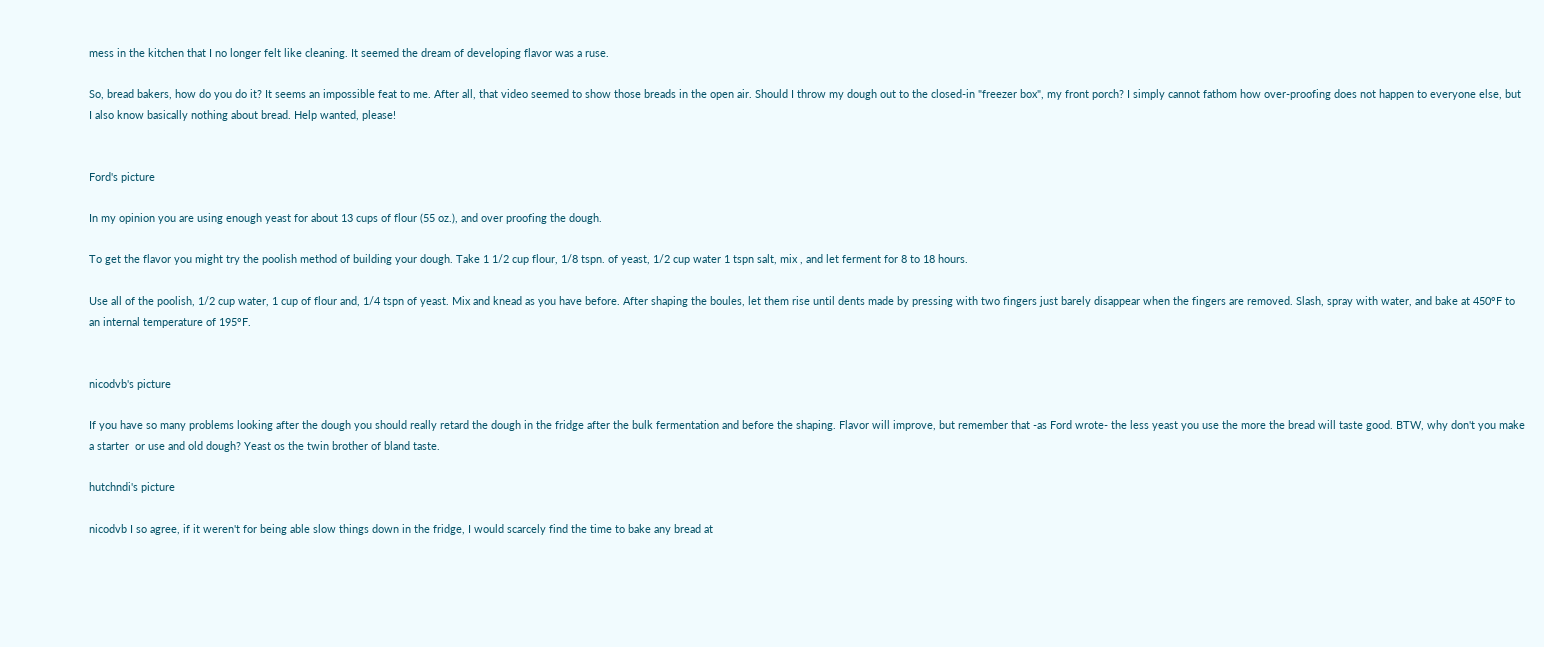mess in the kitchen that I no longer felt like cleaning. It seemed the dream of developing flavor was a ruse.

So, bread bakers, how do you do it? It seems an impossible feat to me. After all, that video seemed to show those breads in the open air. Should I throw my dough out to the closed-in "freezer box", my front porch? I simply cannot fathom how over-proofing does not happen to everyone else, but I also know basically nothing about bread. Help wanted, please!


Ford's picture

In my opinion you are using enough yeast for about 13 cups of flour (55 oz.), and over proofing the dough.

To get the flavor you might try the poolish method of building your dough. Take 1 1/2 cup flour, 1/8 tspn. of yeast, 1/2 cup water 1 tspn salt, mix , and let ferment for 8 to 18 hours.

Use all of the poolish, 1/2 cup water, 1 cup of flour and, 1/4 tspn of yeast. Mix and knead as you have before. After shaping the boules, let them rise until dents made by pressing with two fingers just barely disappear when the fingers are removed. Slash, spray with water, and bake at 450°F to an internal temperature of 195°F.


nicodvb's picture

If you have so many problems looking after the dough you should really retard the dough in the fridge after the bulk fermentation and before the shaping. Flavor will improve, but remember that -as Ford wrote- the less yeast you use the more the bread will taste good. BTW, why don't you make a starter  or use and old dough? Yeast os the twin brother of bland taste.

hutchndi's picture

nicodvb I so agree, if it weren't for being able slow things down in the fridge, I would scarcely find the time to bake any bread at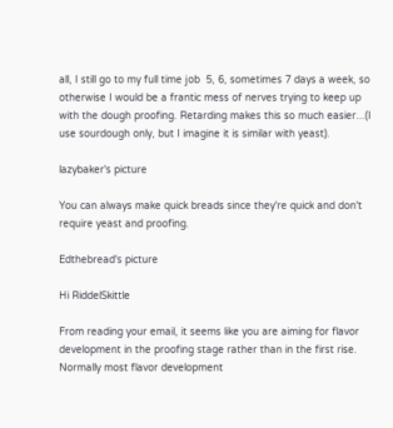all, I still go to my full time job  5, 6, sometimes 7 days a week, so otherwise I would be a frantic mess of nerves trying to keep up with the dough proofing. Retarding makes this so much easier...(I use sourdough only, but I imagine it is similar with yeast).

lazybaker's picture

You can always make quick breads since they're quick and don't require yeast and proofing.

Edthebread's picture

Hi RiddelSkittle

From reading your email, it seems like you are aiming for flavor development in the proofing stage rather than in the first rise.  Normally most flavor development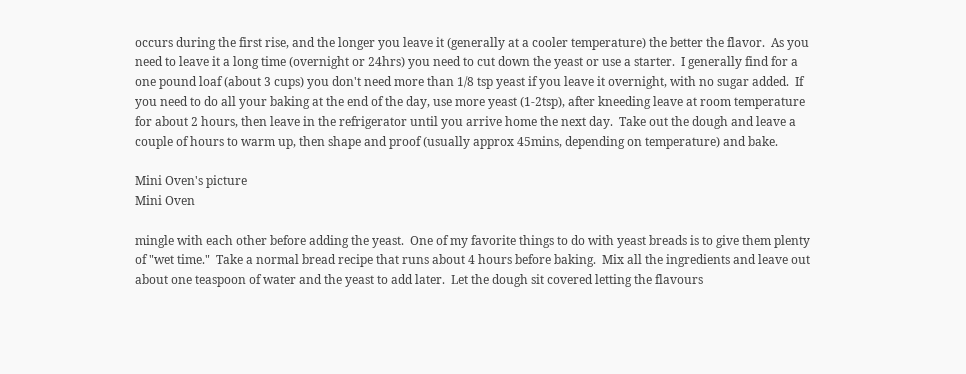occurs during the first rise, and the longer you leave it (generally at a cooler temperature) the better the flavor.  As you need to leave it a long time (overnight or 24hrs) you need to cut down the yeast or use a starter.  I generally find for a one pound loaf (about 3 cups) you don't need more than 1/8 tsp yeast if you leave it overnight, with no sugar added.  If you need to do all your baking at the end of the day, use more yeast (1-2tsp), after kneeding leave at room temperature for about 2 hours, then leave in the refrigerator until you arrive home the next day.  Take out the dough and leave a couple of hours to warm up, then shape and proof (usually approx 45mins, depending on temperature) and bake.

Mini Oven's picture
Mini Oven

mingle with each other before adding the yeast.  One of my favorite things to do with yeast breads is to give them plenty of "wet time."  Take a normal bread recipe that runs about 4 hours before baking.  Mix all the ingredients and leave out about one teaspoon of water and the yeast to add later.  Let the dough sit covered letting the flavours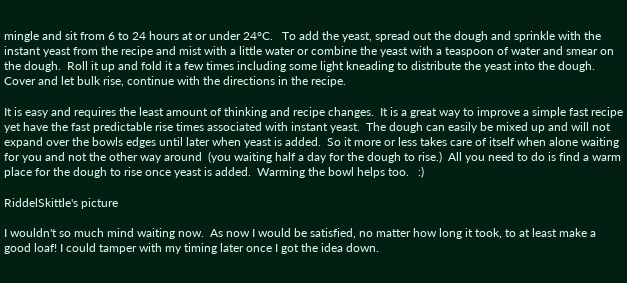mingle and sit from 6 to 24 hours at or under 24°C.   To add the yeast, spread out the dough and sprinkle with the instant yeast from the recipe and mist with a little water or combine the yeast with a teaspoon of water and smear on the dough.  Roll it up and fold it a few times including some light kneading to distribute the yeast into the dough.  Cover and let bulk rise, continue with the directions in the recipe.

It is easy and requires the least amount of thinking and recipe changes.  It is a great way to improve a simple fast recipe yet have the fast predictable rise times associated with instant yeast.  The dough can easily be mixed up and will not expand over the bowls edges until later when yeast is added.  So it more or less takes care of itself when alone waiting for you and not the other way around  (you waiting half a day for the dough to rise.)  All you need to do is find a warm place for the dough to rise once yeast is added.  Warming the bowl helps too.   :)

RiddelSkittle's picture

I wouldn't so much mind waiting now.  As now I would be satisfied, no matter how long it took, to at least make a good loaf! I could tamper with my timing later once I got the idea down.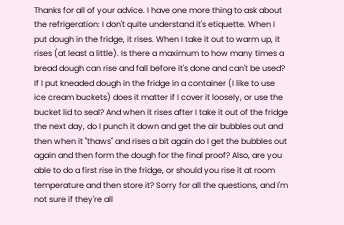Thanks for all of your advice. I have one more thing to ask about the refrigeration: I don't quite understand it's etiquette. When I put dough in the fridge, it rises. When I take it out to warm up, it rises (at least a little). Is there a maximum to how many times a bread dough can rise and fall before it's done and can't be used? If I put kneaded dough in the fridge in a container (I like to use ice cream buckets) does it matter if I cover it loosely, or use the bucket lid to seal? And when it rises after I take it out of the fridge the next day, do I punch it down and get the air bubbles out and then when it "thaws" and rises a bit again do I get the bubbles out again and then form the dough for the final proof? Also, are you able to do a first rise in the fridge, or should you rise it at room temperature and then store it? Sorry for all the questions, and I'm not sure if they're all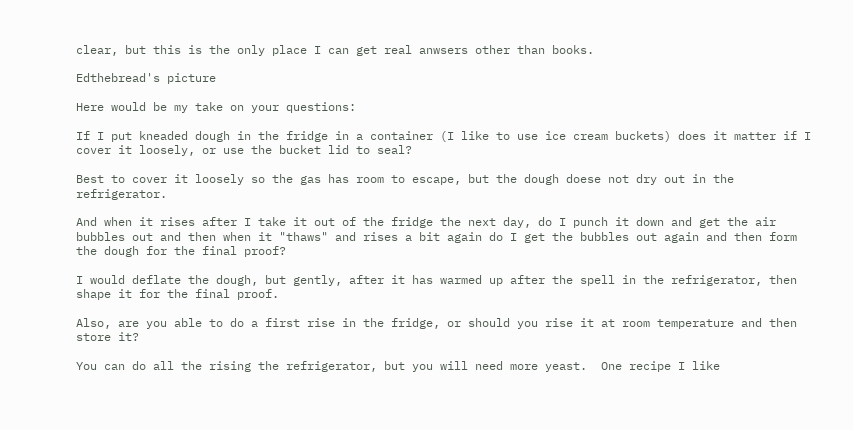clear, but this is the only place I can get real anwsers other than books.

Edthebread's picture

Here would be my take on your questions:

If I put kneaded dough in the fridge in a container (I like to use ice cream buckets) does it matter if I cover it loosely, or use the bucket lid to seal?

Best to cover it loosely so the gas has room to escape, but the dough doese not dry out in the refrigerator.

And when it rises after I take it out of the fridge the next day, do I punch it down and get the air bubbles out and then when it "thaws" and rises a bit again do I get the bubbles out again and then form the dough for the final proof?

I would deflate the dough, but gently, after it has warmed up after the spell in the refrigerator, then shape it for the final proof.

Also, are you able to do a first rise in the fridge, or should you rise it at room temperature and then store it?

You can do all the rising the refrigerator, but you will need more yeast.  One recipe I like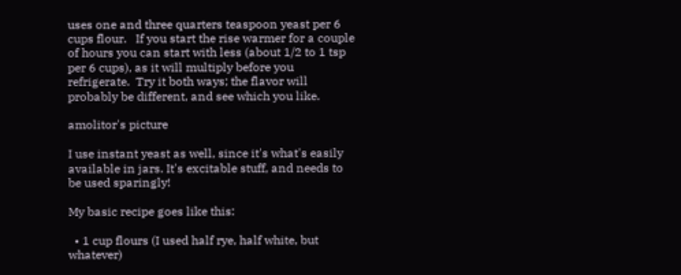uses one and three quarters teaspoon yeast per 6 cups flour.   If you start the rise warmer for a couple of hours you can start with less (about 1/2 to 1 tsp per 6 cups), as it will multiply before you refrigerate.  Try it both ways; the flavor will probably be different, and see which you like.

amolitor's picture

I use instant yeast as well, since it's what's easily available in jars. It's excitable stuff, and needs to be used sparingly!

My basic recipe goes like this:

  • 1 cup flours (I used half rye, half white, but whatever)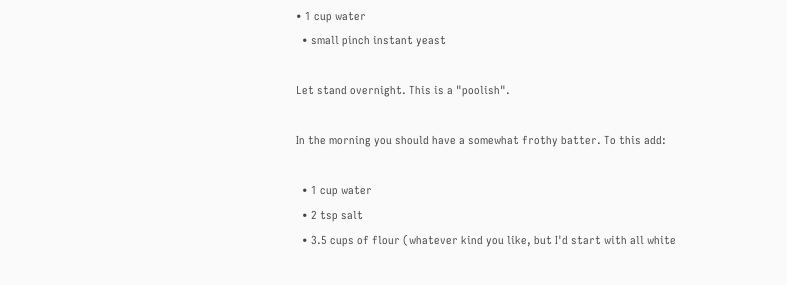• 1 cup water
  • small pinch instant yeast

Let stand overnight. This is a "poolish".

In the morning you should have a somewhat frothy batter. To this add:

  • 1 cup water
  • 2 tsp salt
  • 3.5 cups of flour (whatever kind you like, but I'd start with all white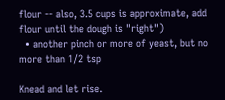flour -- also, 3.5 cups is approximate, add flour until the dough is "right")
  • another pinch or more of yeast, but no more than 1/2 tsp

Knead and let rise.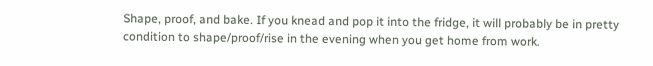Shape, proof, and bake. If you knead and pop it into the fridge, it will probably be in pretty condition to shape/proof/rise in the evening when you get home from work.